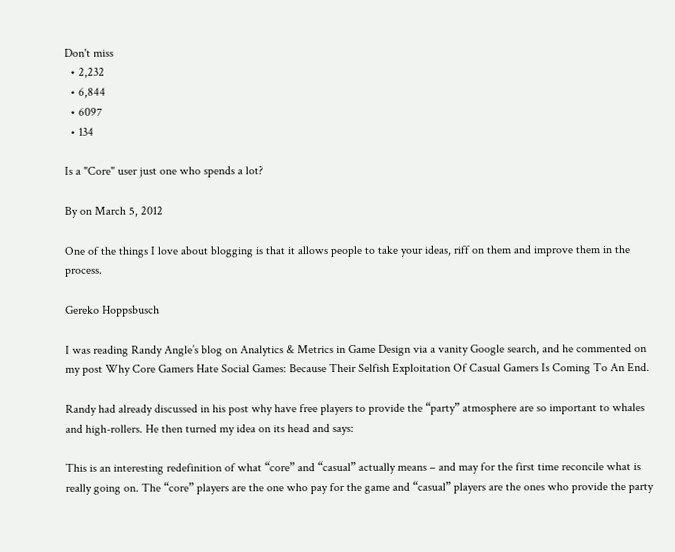Don't miss
  • 2,232
  • 6,844
  • 6097
  • 134

Is a "Core" user just one who spends a lot?

By on March 5, 2012

One of the things I love about blogging is that it allows people to take your ideas, riff on them and improve them in the process.

Gereko Hoppsbusch

I was reading Randy Angle’s blog on Analytics & Metrics in Game Design via a vanity Google search, and he commented on my post Why Core Gamers Hate Social Games: Because Their Selfish Exploitation Of Casual Gamers Is Coming To An End.

Randy had already discussed in his post why have free players to provide the “party” atmosphere are so important to whales and high-rollers. He then turned my idea on its head and says:

This is an interesting redefinition of what “core” and “casual” actually means – and may for the first time reconcile what is really going on. The “core” players are the one who pay for the game and “casual” players are the ones who provide the party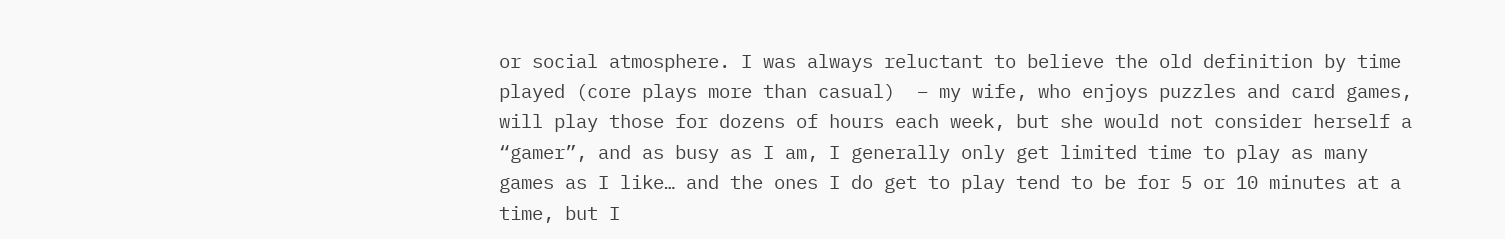or social atmosphere. I was always reluctant to believe the old definition by time played (core plays more than casual)  – my wife, who enjoys puzzles and card games, will play those for dozens of hours each week, but she would not consider herself a “gamer”, and as busy as I am, I generally only get limited time to play as many games as I like… and the ones I do get to play tend to be for 5 or 10 minutes at a time, but I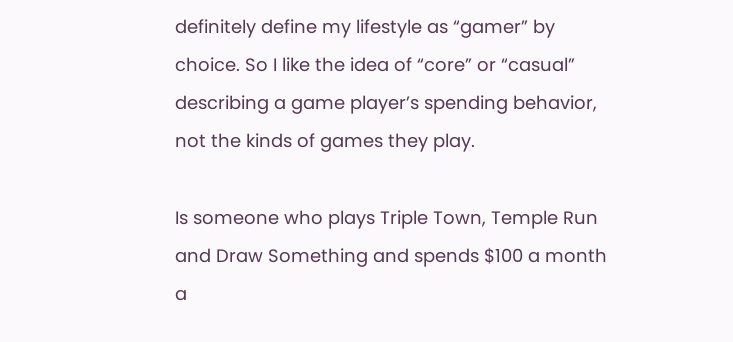definitely define my lifestyle as “gamer” by choice. So I like the idea of “core” or “casual” describing a game player’s spending behavior, not the kinds of games they play.

Is someone who plays Triple Town, Temple Run and Draw Something and spends $100 a month a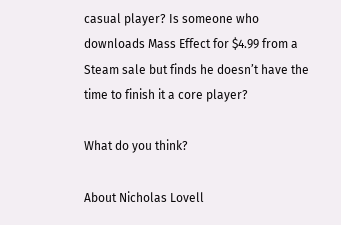casual player? Is someone who downloads Mass Effect for $4.99 from a Steam sale but finds he doesn’t have the time to finish it a core player?

What do you think?

About Nicholas Lovell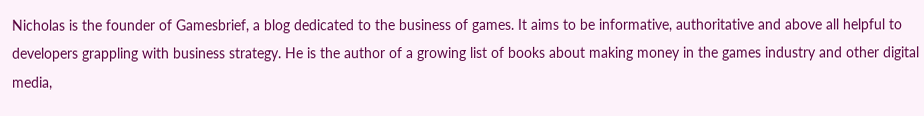Nicholas is the founder of Gamesbrief, a blog dedicated to the business of games. It aims to be informative, authoritative and above all helpful to developers grappling with business strategy. He is the author of a growing list of books about making money in the games industry and other digital media,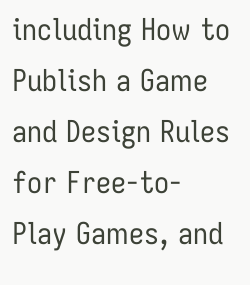including How to Publish a Game and Design Rules for Free-to-Play Games, and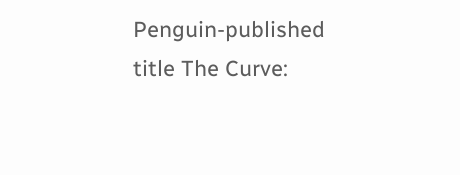Penguin-published title The Curve: